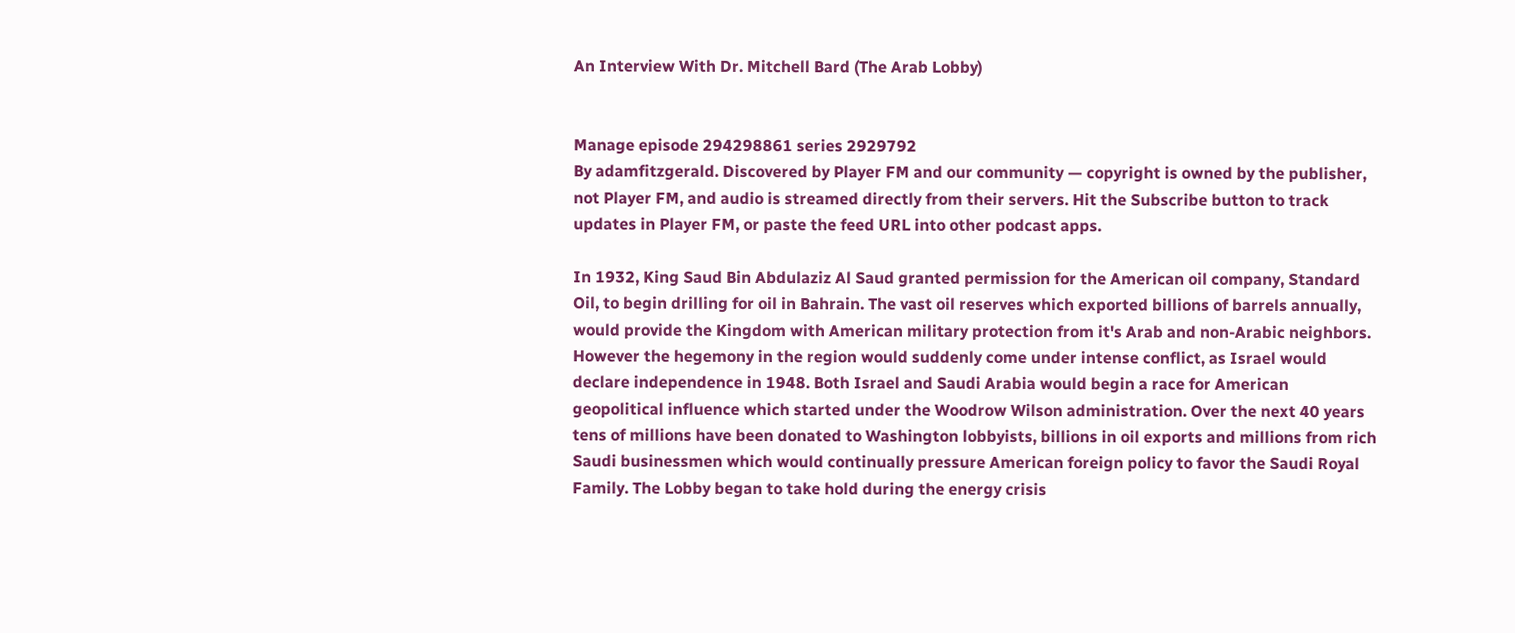An Interview With Dr. Mitchell Bard (The Arab Lobby)


Manage episode 294298861 series 2929792
By adamfitzgerald. Discovered by Player FM and our community — copyright is owned by the publisher, not Player FM, and audio is streamed directly from their servers. Hit the Subscribe button to track updates in Player FM, or paste the feed URL into other podcast apps.

In 1932, King Saud Bin Abdulaziz Al Saud granted permission for the American oil company, Standard Oil, to begin drilling for oil in Bahrain. The vast oil reserves which exported billions of barrels annually, would provide the Kingdom with American military protection from it's Arab and non-Arabic neighbors. However the hegemony in the region would suddenly come under intense conflict, as Israel would declare independence in 1948. Both Israel and Saudi Arabia would begin a race for American geopolitical influence which started under the Woodrow Wilson administration. Over the next 40 years tens of millions have been donated to Washington lobbyists, billions in oil exports and millions from rich Saudi businessmen which would continually pressure American foreign policy to favor the Saudi Royal Family. The Lobby began to take hold during the energy crisis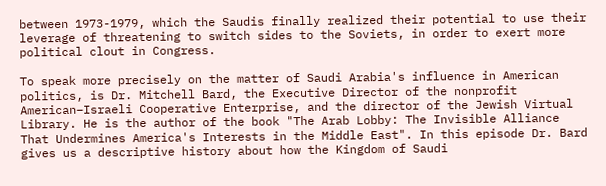between 1973-1979, which the Saudis finally realized their potential to use their leverage of threatening to switch sides to the Soviets, in order to exert more political clout in Congress.

To speak more precisely on the matter of Saudi Arabia's influence in American politics, is Dr. Mitchell Bard, the Executive Director of the nonprofit American–Israeli Cooperative Enterprise, and the director of the Jewish Virtual Library. He is the author of the book "The Arab Lobby: The Invisible Alliance That Undermines America's Interests in the Middle East". In this episode Dr. Bard gives us a descriptive history about how the Kingdom of Saudi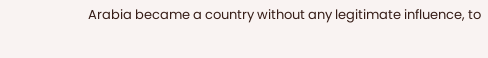Arabia became a country without any legitimate influence, to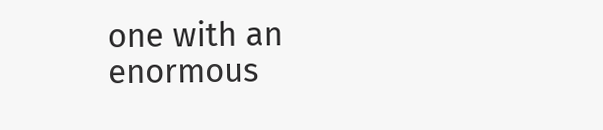one with an enormous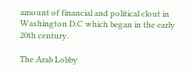amount of financial and political clout in Washington D.C which began in the early 20th century.

The Arab Lobby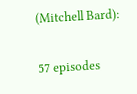(Mitchell Bard):

57 episodes